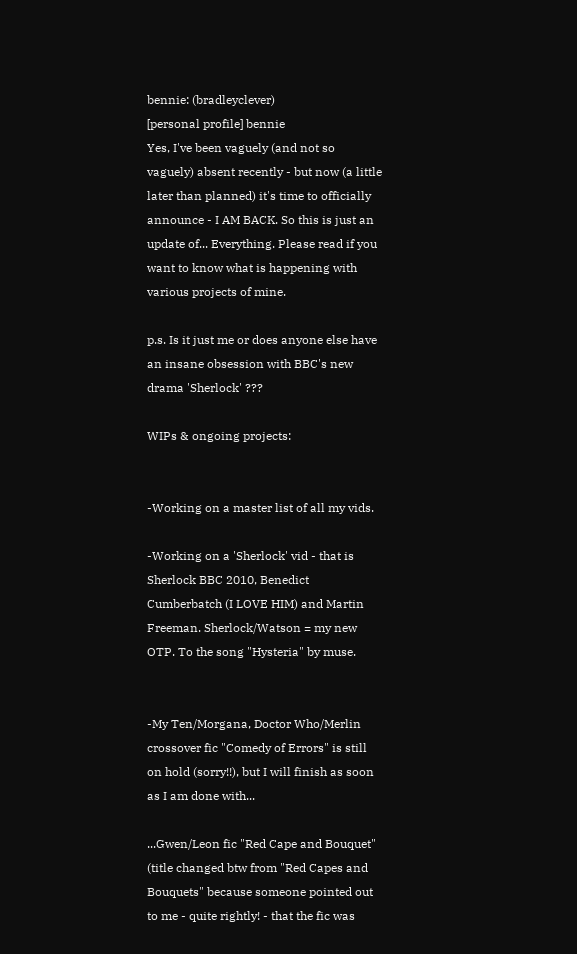bennie: (bradleyclever)
[personal profile] bennie
Yes, I've been vaguely (and not so vaguely) absent recently - but now (a little later than planned) it's time to officially announce - I AM BACK. So this is just an update of... Everything. Please read if you want to know what is happening with various projects of mine.

p.s. Is it just me or does anyone else have an insane obsession with BBC's new drama 'Sherlock' ???

WIPs & ongoing projects:


-Working on a master list of all my vids.

-Working on a 'Sherlock' vid - that is Sherlock BBC 2010, Benedict Cumberbatch (I LOVE HIM) and Martin Freeman. Sherlock/Watson = my new OTP. To the song "Hysteria" by muse.


-My Ten/Morgana, Doctor Who/Merlin crossover fic "Comedy of Errors" is still on hold (sorry!!), but I will finish as soon as I am done with...

...Gwen/Leon fic "Red Cape and Bouquet" (title changed btw from "Red Capes and Bouquets" because someone pointed out to me - quite rightly! - that the fic was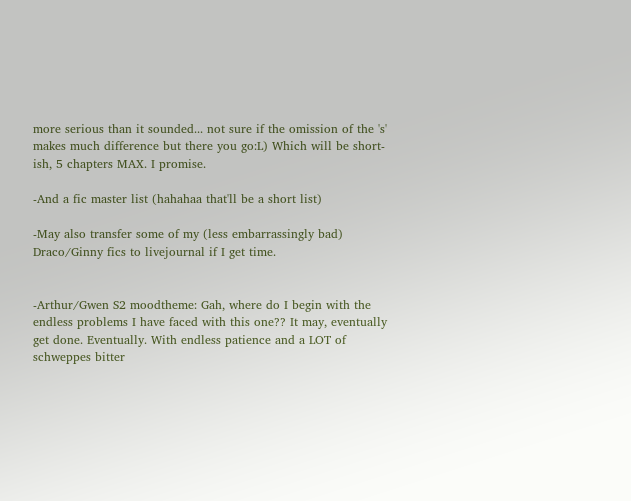more serious than it sounded... not sure if the omission of the 's' makes much difference but there you go:L) Which will be short-ish, 5 chapters MAX. I promise.

-And a fic master list (hahahaa that'll be a short list)

-May also transfer some of my (less embarrassingly bad) Draco/Ginny fics to livejournal if I get time.


-Arthur/Gwen S2 moodtheme: Gah, where do I begin with the endless problems I have faced with this one?? It may, eventually get done. Eventually. With endless patience and a LOT of schweppes bitter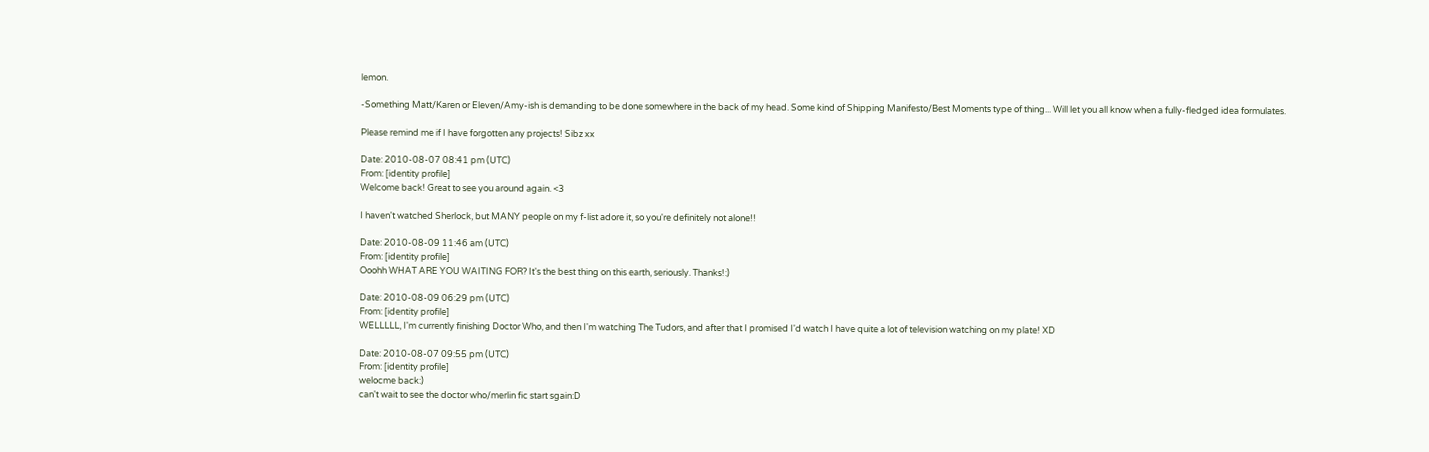lemon.

-Something Matt/Karen or Eleven/Amy-ish is demanding to be done somewhere in the back of my head. Some kind of Shipping Manifesto/Best Moments type of thing... Will let you all know when a fully-fledged idea formulates.

Please remind me if I have forgotten any projects! Sibz xx

Date: 2010-08-07 08:41 pm (UTC)
From: [identity profile]
Welcome back! Great to see you around again. <3

I haven't watched Sherlock, but MANY people on my f-list adore it, so you're definitely not alone!!

Date: 2010-08-09 11:46 am (UTC)
From: [identity profile]
Ooohh WHAT ARE YOU WAITING FOR? It's the best thing on this earth, seriously. Thanks!:)

Date: 2010-08-09 06:29 pm (UTC)
From: [identity profile]
WELLLLL, I'm currently finishing Doctor Who, and then I'm watching The Tudors, and after that I promised I'd watch I have quite a lot of television watching on my plate! XD

Date: 2010-08-07 09:55 pm (UTC)
From: [identity profile]
welocme back:)
can't wait to see the doctor who/merlin fic start sgain:D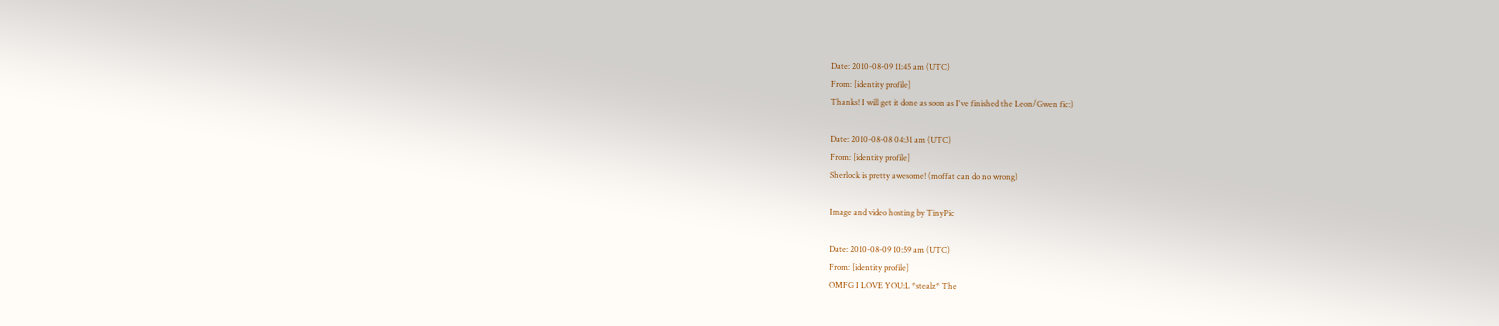Date: 2010-08-09 11:45 am (UTC)
From: [identity profile]
Thanks! I will get it done as soon as I've finished the Leon/Gwen fic:)

Date: 2010-08-08 04:31 am (UTC)
From: [identity profile]
Sherlock is pretty awesome! (moffat can do no wrong)

Image and video hosting by TinyPic

Date: 2010-08-09 10:59 am (UTC)
From: [identity profile]
OMFG I LOVE YOU:L *stealz* The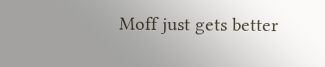Moff just gets better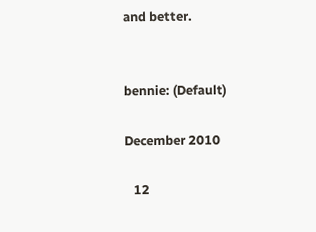and better.


bennie: (Default)

December 2010

   12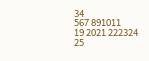34
567 891011
19 2021 222324 25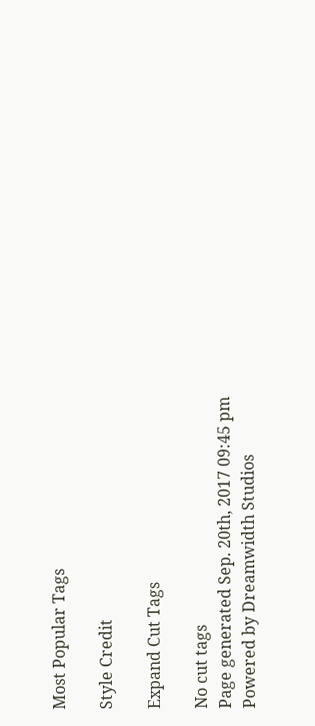Most Popular Tags

Style Credit

Expand Cut Tags

No cut tags
Page generated Sep. 20th, 2017 09:45 pm
Powered by Dreamwidth Studios